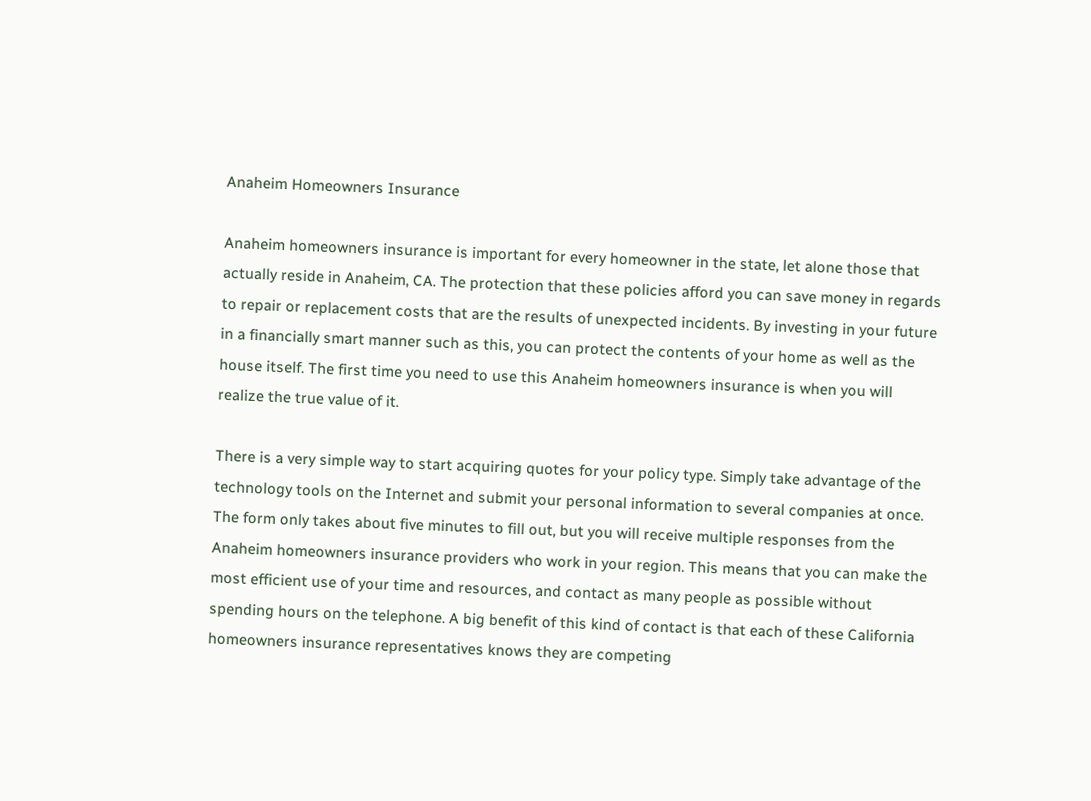Anaheim Homeowners Insurance

Anaheim homeowners insurance is important for every homeowner in the state, let alone those that actually reside in Anaheim, CA. The protection that these policies afford you can save money in regards to repair or replacement costs that are the results of unexpected incidents. By investing in your future in a financially smart manner such as this, you can protect the contents of your home as well as the house itself. The first time you need to use this Anaheim homeowners insurance is when you will realize the true value of it.

There is a very simple way to start acquiring quotes for your policy type. Simply take advantage of the technology tools on the Internet and submit your personal information to several companies at once. The form only takes about five minutes to fill out, but you will receive multiple responses from the Anaheim homeowners insurance providers who work in your region. This means that you can make the most efficient use of your time and resources, and contact as many people as possible without spending hours on the telephone. A big benefit of this kind of contact is that each of these California homeowners insurance representatives knows they are competing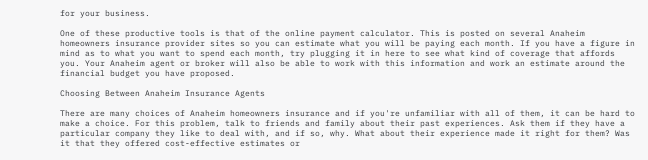for your business.

One of these productive tools is that of the online payment calculator. This is posted on several Anaheim homeowners insurance provider sites so you can estimate what you will be paying each month. If you have a figure in mind as to what you want to spend each month, try plugging it in here to see what kind of coverage that affords you. Your Anaheim agent or broker will also be able to work with this information and work an estimate around the financial budget you have proposed.

Choosing Between Anaheim Insurance Agents

There are many choices of Anaheim homeowners insurance and if you're unfamiliar with all of them, it can be hard to make a choice. For this problem, talk to friends and family about their past experiences. Ask them if they have a particular company they like to deal with, and if so, why. What about their experience made it right for them? Was it that they offered cost-effective estimates or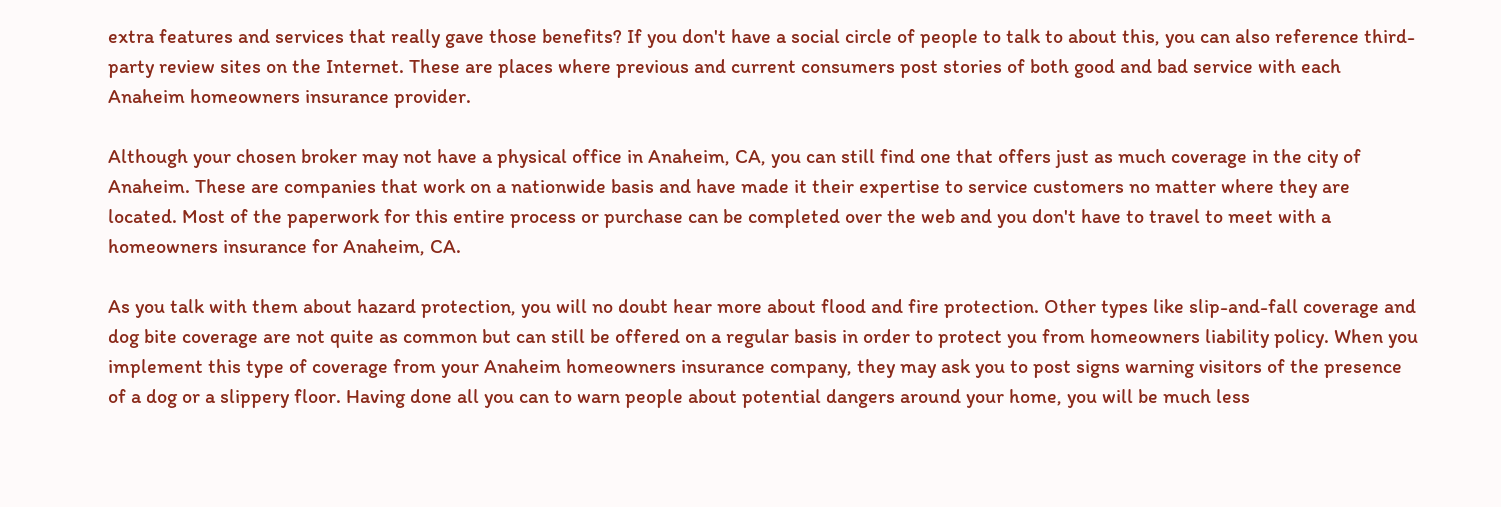extra features and services that really gave those benefits? If you don't have a social circle of people to talk to about this, you can also reference third-party review sites on the Internet. These are places where previous and current consumers post stories of both good and bad service with each Anaheim homeowners insurance provider.

Although your chosen broker may not have a physical office in Anaheim, CA, you can still find one that offers just as much coverage in the city of Anaheim. These are companies that work on a nationwide basis and have made it their expertise to service customers no matter where they are located. Most of the paperwork for this entire process or purchase can be completed over the web and you don't have to travel to meet with a homeowners insurance for Anaheim, CA.

As you talk with them about hazard protection, you will no doubt hear more about flood and fire protection. Other types like slip-and-fall coverage and dog bite coverage are not quite as common but can still be offered on a regular basis in order to protect you from homeowners liability policy. When you implement this type of coverage from your Anaheim homeowners insurance company, they may ask you to post signs warning visitors of the presence of a dog or a slippery floor. Having done all you can to warn people about potential dangers around your home, you will be much less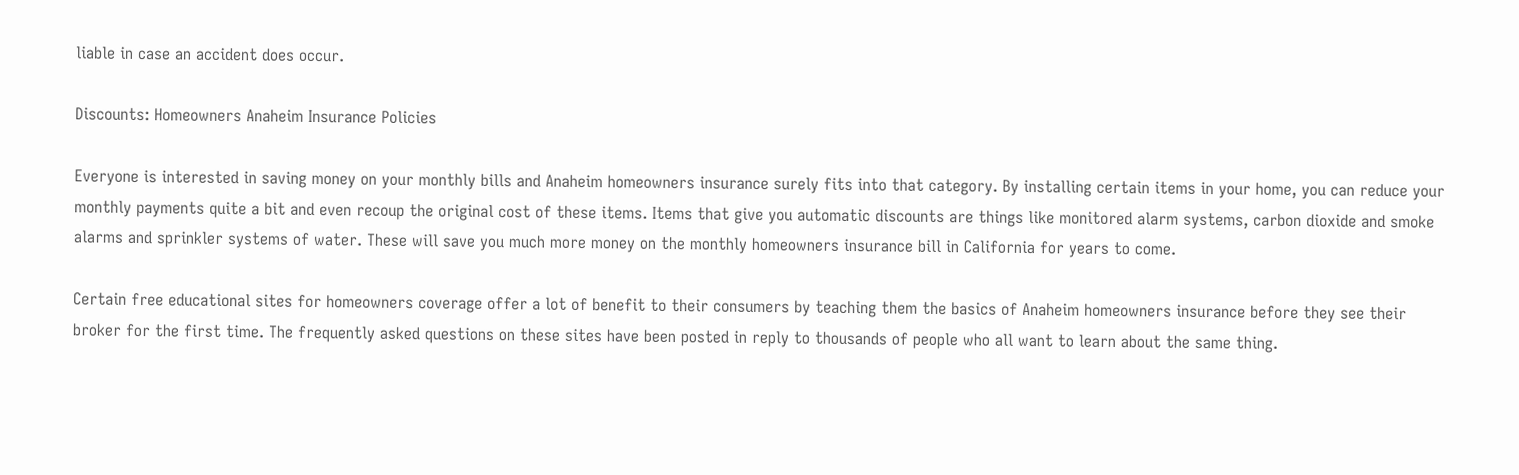liable in case an accident does occur.

Discounts: Homeowners Anaheim Insurance Policies

Everyone is interested in saving money on your monthly bills and Anaheim homeowners insurance surely fits into that category. By installing certain items in your home, you can reduce your monthly payments quite a bit and even recoup the original cost of these items. Items that give you automatic discounts are things like monitored alarm systems, carbon dioxide and smoke alarms and sprinkler systems of water. These will save you much more money on the monthly homeowners insurance bill in California for years to come.

Certain free educational sites for homeowners coverage offer a lot of benefit to their consumers by teaching them the basics of Anaheim homeowners insurance before they see their broker for the first time. The frequently asked questions on these sites have been posted in reply to thousands of people who all want to learn about the same thing.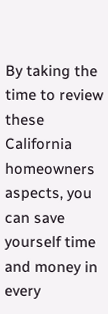By taking the time to review these California homeowners aspects, you can save yourself time and money in every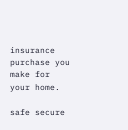insurance purchase you make for your home.

safe secure